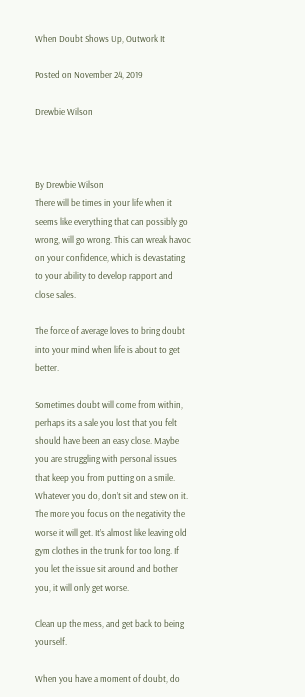When Doubt Shows Up, Outwork It

Posted on November 24, 2019

Drewbie Wilson



By Drewbie Wilson
There will be times in your life when it seems like everything that can possibly go wrong, will go wrong. This can wreak havoc on your confidence, which is devastating to your ability to develop rapport and close sales.

The force of average loves to bring doubt into your mind when life is about to get better.

Sometimes doubt will come from within, perhaps its a sale you lost that you felt should have been an easy close. Maybe you are struggling with personal issues that keep you from putting on a smile. Whatever you do, don’t sit and stew on it. The more you focus on the negativity the worse it will get. It’s almost like leaving old gym clothes in the trunk for too long. If you let the issue sit around and bother you, it will only get worse.

Clean up the mess, and get back to being yourself.

When you have a moment of doubt, do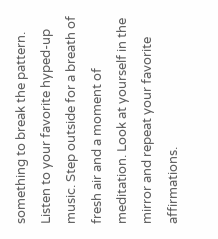something to break the pattern. Listen to your favorite hyped-up music. Step outside for a breath of fresh air and a moment of meditation. Look at yourself in the mirror and repeat your favorite affirmations.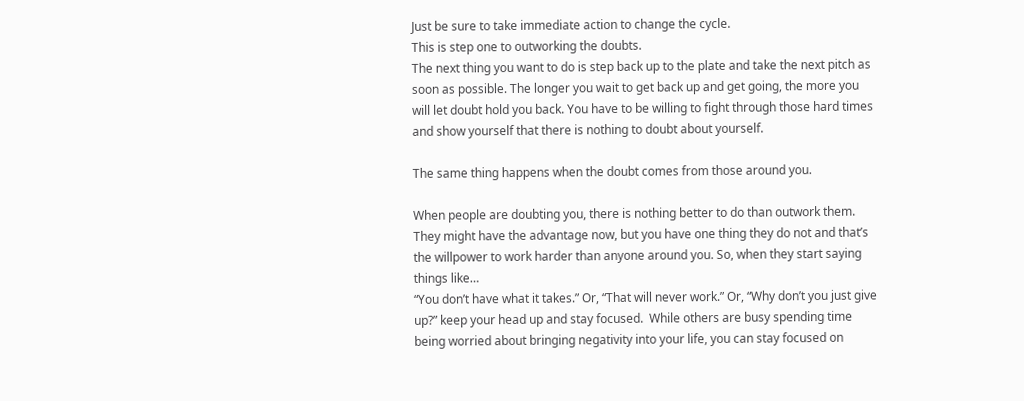Just be sure to take immediate action to change the cycle.
This is step one to outworking the doubts.
The next thing you want to do is step back up to the plate and take the next pitch as soon as possible. The longer you wait to get back up and get going, the more you will let doubt hold you back. You have to be willing to fight through those hard times and show yourself that there is nothing to doubt about yourself.

The same thing happens when the doubt comes from those around you.

When people are doubting you, there is nothing better to do than outwork them. They might have the advantage now, but you have one thing they do not and that’s the willpower to work harder than anyone around you. So, when they start saying things like…
“You don’t have what it takes.” Or, “That will never work.” Or, “Why don’t you just give up?” keep your head up and stay focused.  While others are busy spending time being worried about bringing negativity into your life, you can stay focused on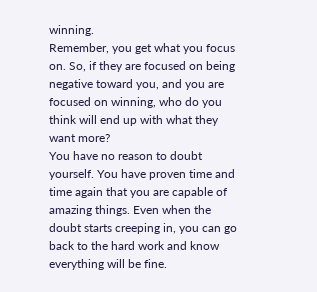winning.
Remember, you get what you focus on. So, if they are focused on being negative toward you, and you are focused on winning, who do you think will end up with what they want more?
You have no reason to doubt yourself. You have proven time and time again that you are capable of amazing things. Even when the doubt starts creeping in, you can go back to the hard work and know everything will be fine.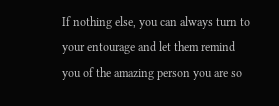If nothing else, you can always turn to your entourage and let them remind you of the amazing person you are so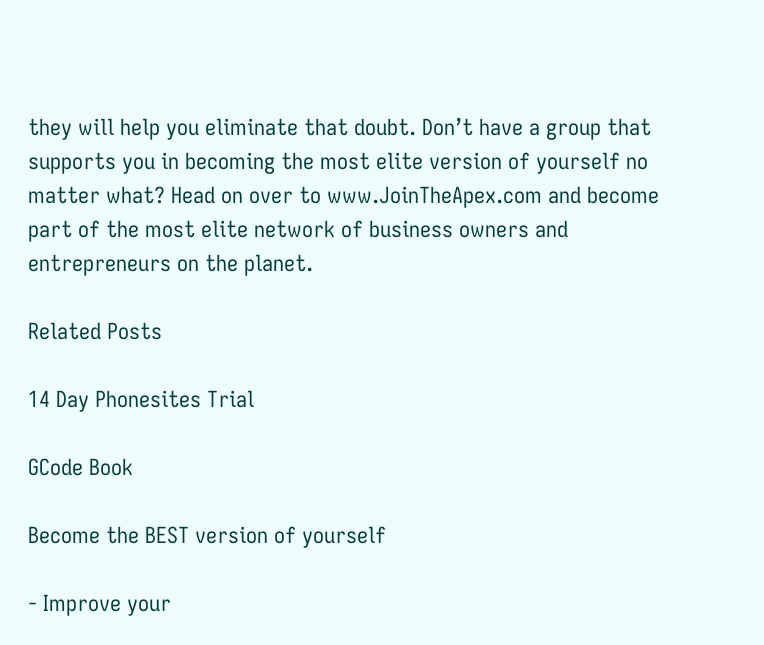they will help you eliminate that doubt. Don’t have a group that supports you in becoming the most elite version of yourself no matter what? Head on over to www.JoinTheApex.com and become part of the most elite network of business owners and entrepreneurs on the planet.

Related Posts

14 Day Phonesites Trial

GCode Book

Become the BEST version of yourself

- Improve your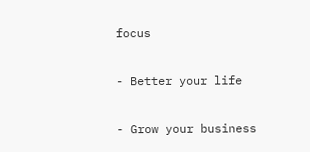focus

- Better your life

- Grow your business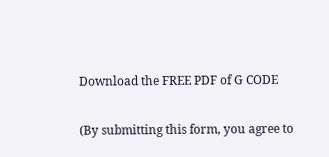Download the FREE PDF of G CODE

(By submitting this form, you agree to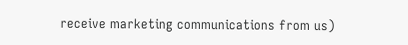receive marketing communications from us)